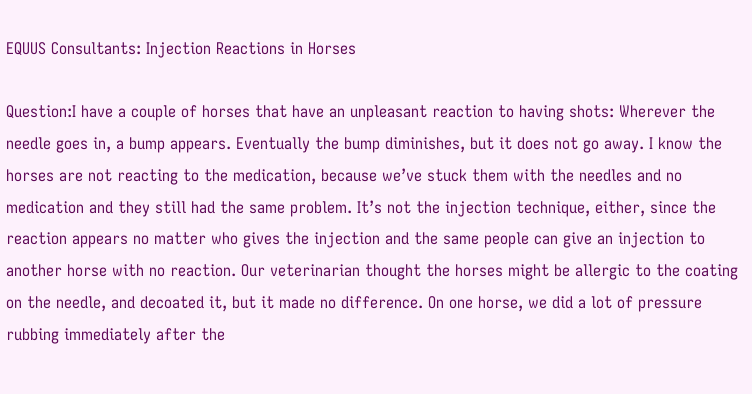EQUUS Consultants: Injection Reactions in Horses

Question:I have a couple of horses that have an unpleasant reaction to having shots: Wherever the needle goes in, a bump appears. Eventually the bump diminishes, but it does not go away. I know the horses are not reacting to the medication, because we’ve stuck them with the needles and no medication and they still had the same problem. It’s not the injection technique, either, since the reaction appears no matter who gives the injection and the same people can give an injection to another horse with no reaction. Our veterinarian thought the horses might be allergic to the coating on the needle, and decoated it, but it made no difference. On one horse, we did a lot of pressure rubbing immediately after the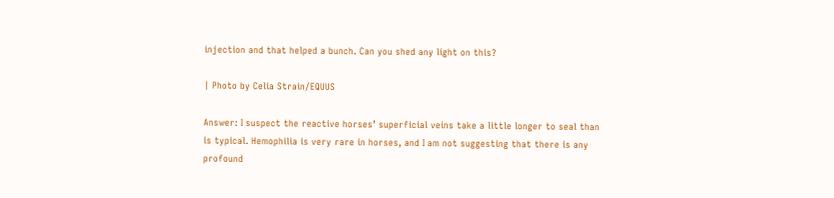injection and that helped a bunch. Can you shed any light on this?

| Photo by Celia Strain/EQUUS

Answer: I suspect the reactive horses’ superficial veins take a little longer to seal than is typical. Hemophilia is very rare in horses, and I am not suggesting that there is any profound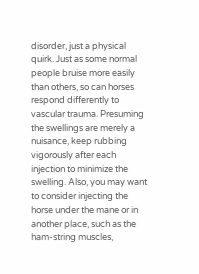disorder, just a physical quirk. Just as some normal people bruise more easily than others, so can horses respond differently to vascular trauma. Presuming the swellings are merely a nuisance, keep rubbing vigorously after each injection to minimize the swelling. Also, you may want to consider injecting the horse under the mane or in another place, such as the ham-string muscles,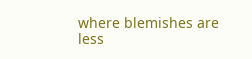where blemishes are less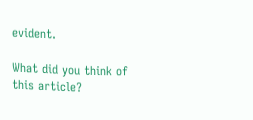evident.

What did you think of this article?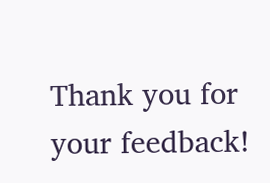Thank you for your feedback!